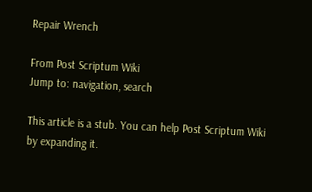Repair Wrench

From Post Scriptum Wiki
Jump to: navigation, search

This article is a stub. You can help Post Scriptum Wiki by expanding it.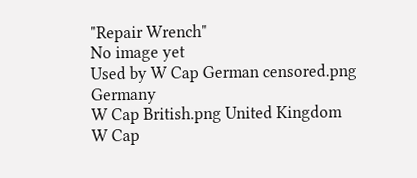"Repair Wrench"
No image yet
Used by W Cap German censored.png Germany
W Cap British.png United Kingdom
W Cap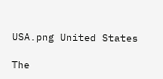USA.png United States

The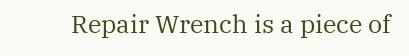Repair Wrench is a piece of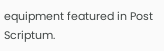equipment featured in Post Scriptum.